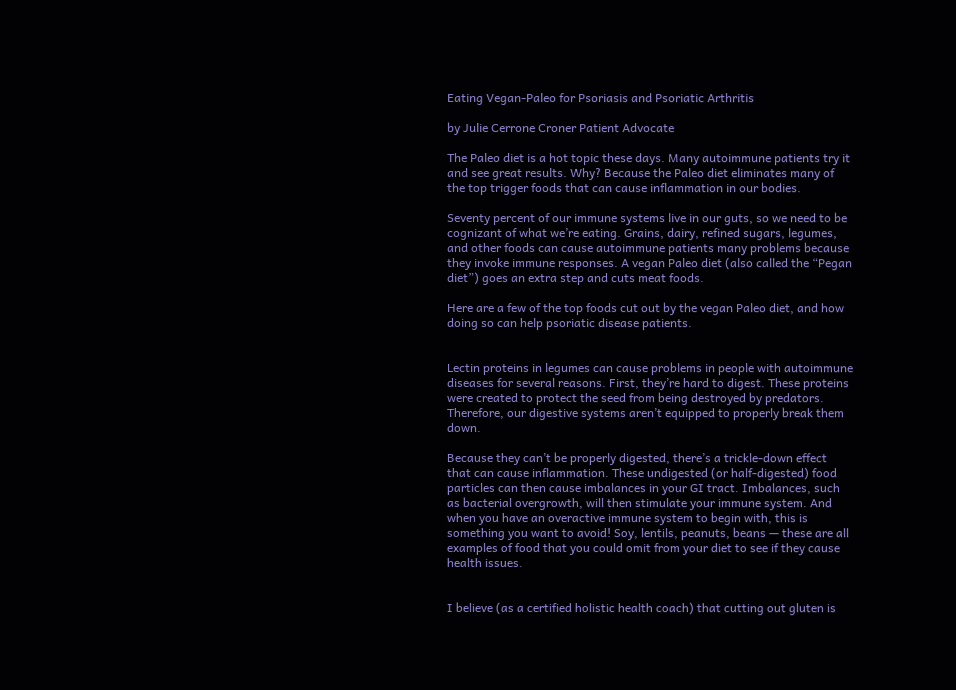Eating Vegan-Paleo for Psoriasis and Psoriatic Arthritis

by Julie Cerrone Croner Patient Advocate

The Paleo diet is a hot topic these days. Many autoimmune patients try it and see great results. Why? Because the Paleo diet eliminates many of the top trigger foods that can cause inflammation in our bodies.

Seventy percent of our immune systems live in our guts, so we need to be cognizant of what we’re eating. Grains, dairy, refined sugars, legumes, and other foods can cause autoimmune patients many problems because they invoke immune responses. A vegan Paleo diet (also called the “Pegan diet”) goes an extra step and cuts meat foods.

Here are a few of the top foods cut out by the vegan Paleo diet, and how doing so can help psoriatic disease patients.


Lectin proteins in legumes can cause problems in people with autoimmune diseases for several reasons. First, they’re hard to digest. These proteins were created to protect the seed from being destroyed by predators. Therefore, our digestive systems aren’t equipped to properly break them down.

Because they can’t be properly digested, there’s a trickle-down effect that can cause inflammation. These undigested (or half-digested) food particles can then cause imbalances in your GI tract. Imbalances, such as bacterial overgrowth, will then stimulate your immune system. And when you have an overactive immune system to begin with, this is something you want to avoid! Soy, lentils, peanuts, beans — these are all examples of food that you could omit from your diet to see if they cause health issues.


I believe (as a certified holistic health coach) that cutting out gluten is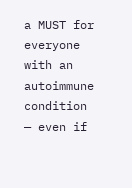a MUST for everyone with an autoimmune condition — even if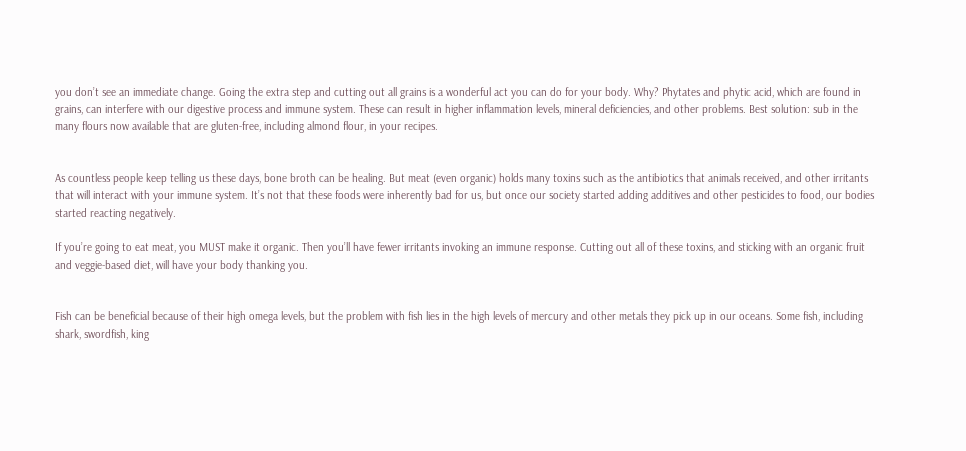you don’t see an immediate change. Going the extra step and cutting out all grains is a wonderful act you can do for your body. Why? Phytates and phytic acid, which are found in grains, can interfere with our digestive process and immune system. These can result in higher inflammation levels, mineral deficiencies, and other problems. Best solution: sub in the many flours now available that are gluten-free, including almond flour, in your recipes.


As countless people keep telling us these days, bone broth can be healing. But meat (even organic) holds many toxins such as the antibiotics that animals received, and other irritants that will interact with your immune system. It’s not that these foods were inherently bad for us, but once our society started adding additives and other pesticides to food, our bodies started reacting negatively.

If you’re going to eat meat, you MUST make it organic. Then you’ll have fewer irritants invoking an immune response. Cutting out all of these toxins, and sticking with an organic fruit and veggie-based diet, will have your body thanking you.


Fish can be beneficial because of their high omega levels, but the problem with fish lies in the high levels of mercury and other metals they pick up in our oceans. Some fish, including shark, swordfish, king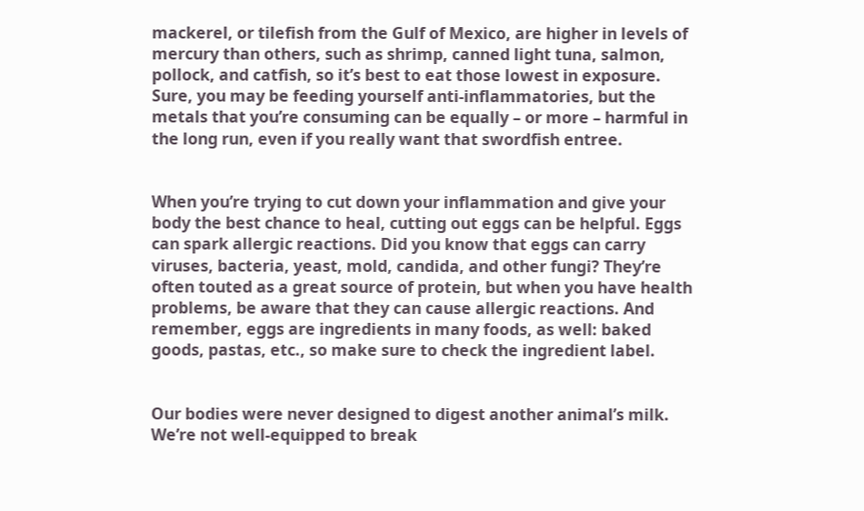mackerel, or tilefish from the Gulf of Mexico, are higher in levels of mercury than others, such as shrimp, canned light tuna, salmon, pollock, and catfish, so it’s best to eat those lowest in exposure. Sure, you may be feeding yourself anti-inflammatories, but the metals that you’re consuming can be equally – or more – harmful in the long run, even if you really want that swordfish entree.


When you’re trying to cut down your inflammation and give your body the best chance to heal, cutting out eggs can be helpful. Eggs can spark allergic reactions. Did you know that eggs can carry viruses, bacteria, yeast, mold, candida, and other fungi? They’re often touted as a great source of protein, but when you have health problems, be aware that they can cause allergic reactions. And remember, eggs are ingredients in many foods, as well: baked goods, pastas, etc., so make sure to check the ingredient label.


Our bodies were never designed to digest another animal’s milk. We’re not well-equipped to break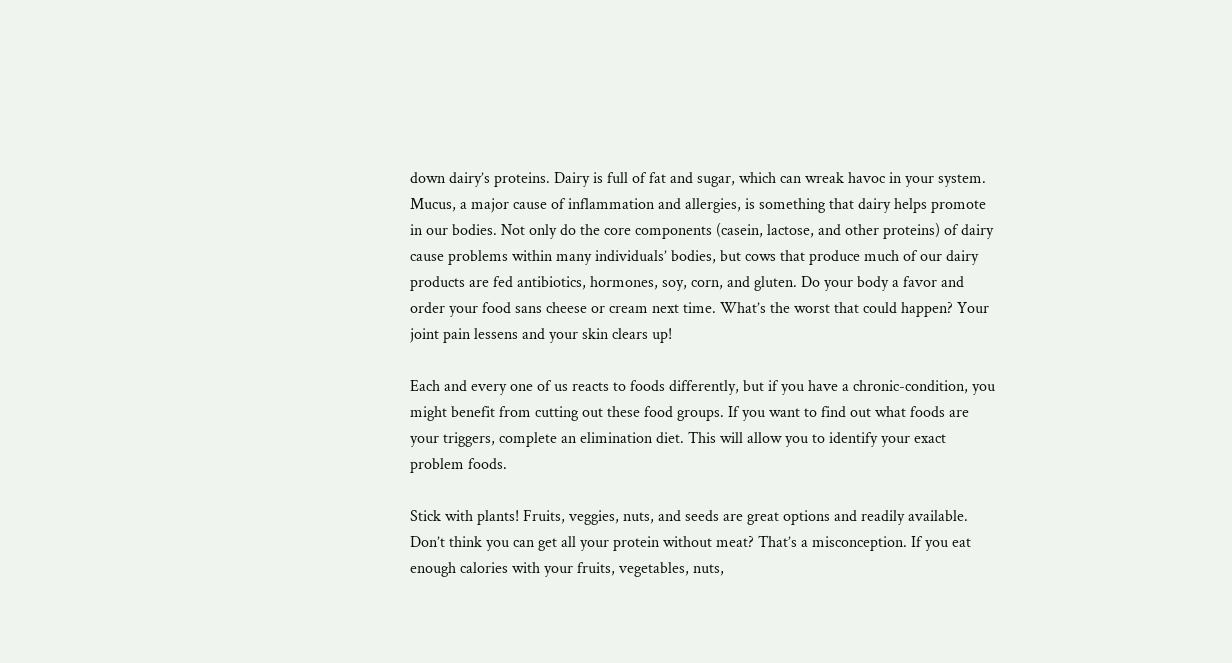down dairy’s proteins. Dairy is full of fat and sugar, which can wreak havoc in your system. Mucus, a major cause of inflammation and allergies, is something that dairy helps promote in our bodies. Not only do the core components (casein, lactose, and other proteins) of dairy cause problems within many individuals’ bodies, but cows that produce much of our dairy products are fed antibiotics, hormones, soy, corn, and gluten. Do your body a favor and order your food sans cheese or cream next time. What’s the worst that could happen? Your joint pain lessens and your skin clears up!

Each and every one of us reacts to foods differently, but if you have a chronic-condition, you might benefit from cutting out these food groups. If you want to find out what foods are your triggers, complete an elimination diet. This will allow you to identify your exact problem foods.

Stick with plants! Fruits, veggies, nuts, and seeds are great options and readily available. Don’t think you can get all your protein without meat? That’s a misconception. If you eat enough calories with your fruits, vegetables, nuts,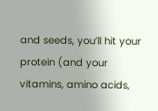and seeds, you’ll hit your protein (and your vitamins, amino acids,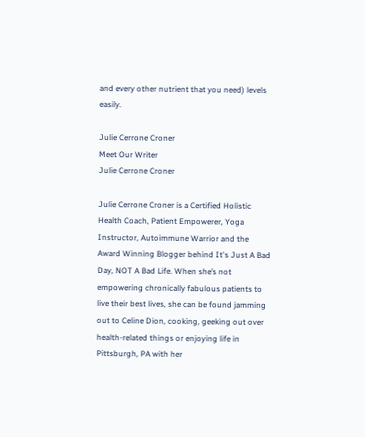and every other nutrient that you need) levels easily.

Julie Cerrone Croner
Meet Our Writer
Julie Cerrone Croner

Julie Cerrone Croner is a Certified Holistic Health Coach, Patient Empowerer, Yoga Instructor, Autoimmune Warrior and the Award Winning Blogger behind It's Just A Bad Day, NOT A Bad Life. When she’s not empowering chronically fabulous patients to live their best lives, she can be found jamming out to Celine Dion, cooking, geeking out over health-related things or enjoying life in Pittsburgh, PA with her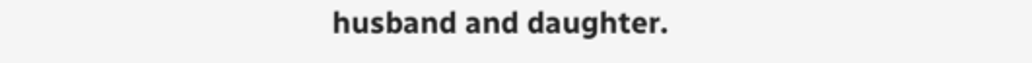husband and daughter.